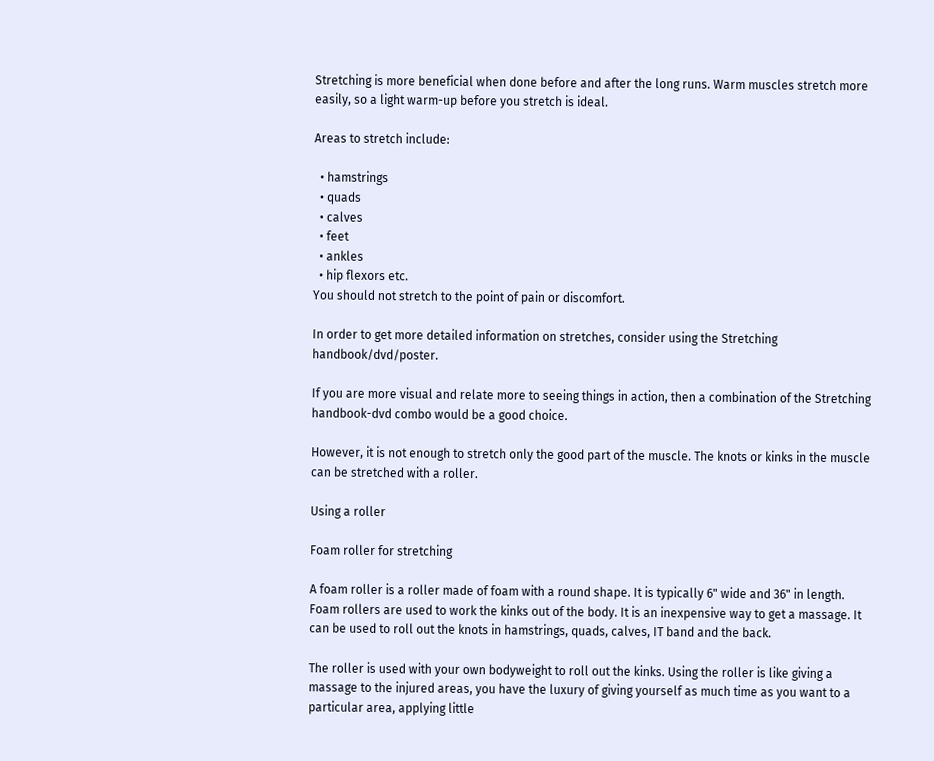Stretching is more beneficial when done before and after the long runs. Warm muscles stretch more easily, so a light warm-up before you stretch is ideal.

Areas to stretch include:

  • hamstrings
  • quads
  • calves
  • feet
  • ankles
  • hip flexors etc.
You should not stretch to the point of pain or discomfort.

In order to get more detailed information on stretches, consider using the Stretching handbook/dvd/poster.

If you are more visual and relate more to seeing things in action, then a combination of the Stretching handbook-dvd combo would be a good choice.

However, it is not enough to stretch only the good part of the muscle. The knots or kinks in the muscle can be stretched with a roller.

Using a roller

Foam roller for stretching

A foam roller is a roller made of foam with a round shape. It is typically 6" wide and 36" in length. Foam rollers are used to work the kinks out of the body. It is an inexpensive way to get a massage. It can be used to roll out the knots in hamstrings, quads, calves, IT band and the back.

The roller is used with your own bodyweight to roll out the kinks. Using the roller is like giving a massage to the injured areas, you have the luxury of giving yourself as much time as you want to a particular area, applying little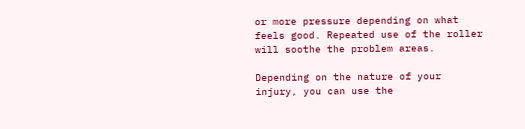or more pressure depending on what feels good. Repeated use of the roller will soothe the problem areas.

Depending on the nature of your injury, you can use the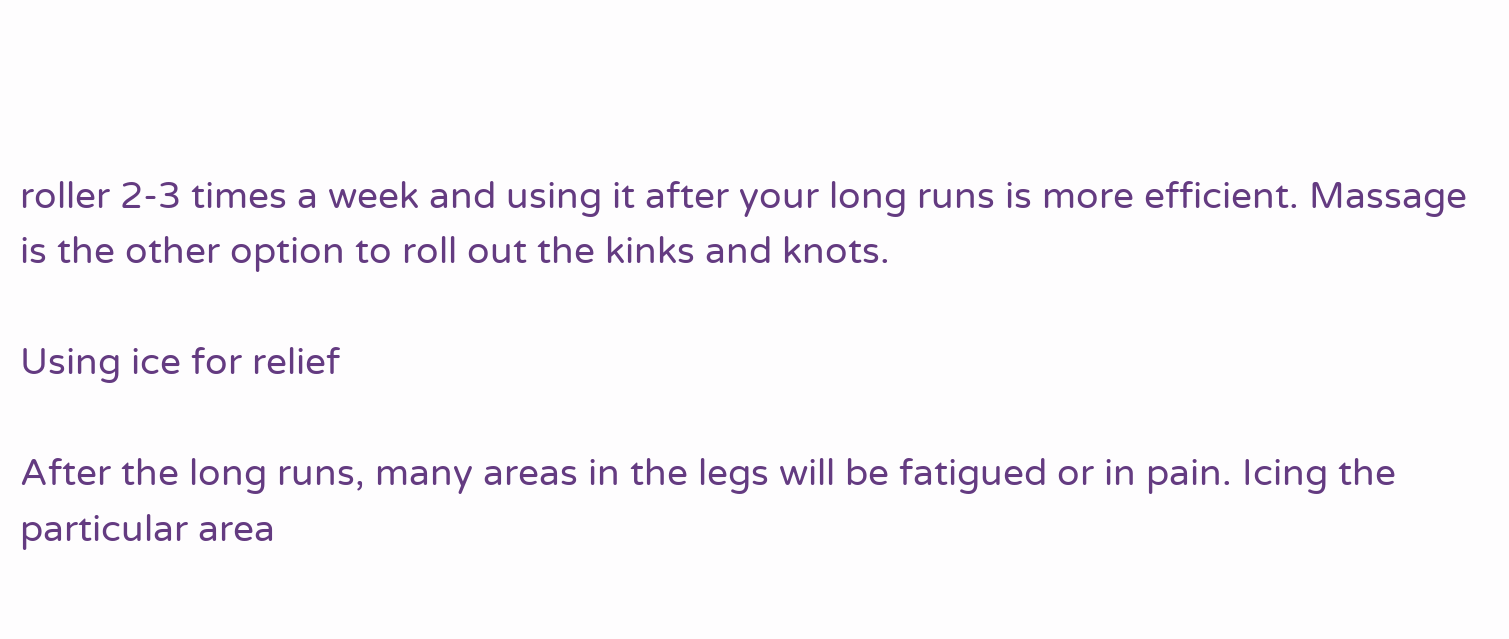roller 2-3 times a week and using it after your long runs is more efficient. Massage is the other option to roll out the kinks and knots.

Using ice for relief

After the long runs, many areas in the legs will be fatigued or in pain. Icing the particular area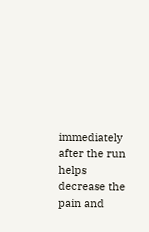immediately after the run helps decrease the pain and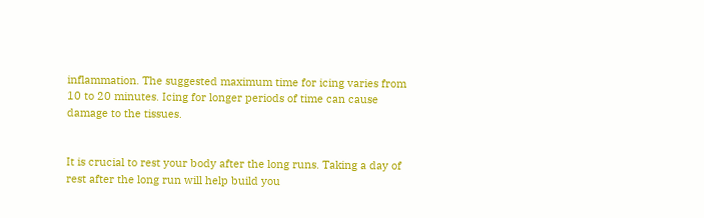inflammation. The suggested maximum time for icing varies from 10 to 20 minutes. Icing for longer periods of time can cause damage to the tissues.


It is crucial to rest your body after the long runs. Taking a day of rest after the long run will help build you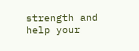strength and help your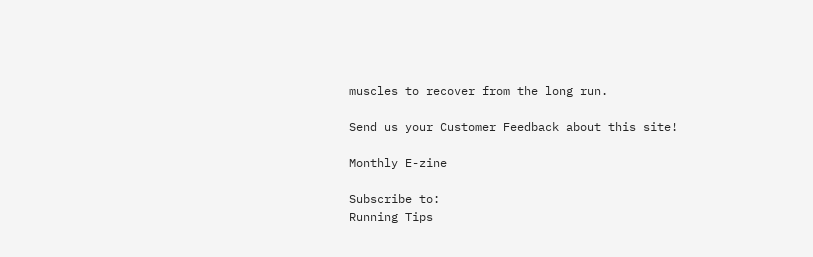muscles to recover from the long run.

Send us your Customer Feedback about this site!

Monthly E-zine

Subscribe to:
Running Tips